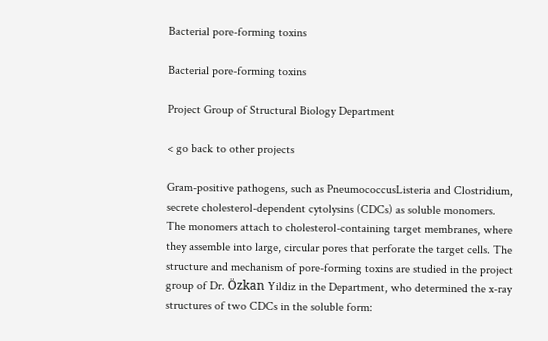Bacterial pore-forming toxins

Bacterial pore-forming toxins

Project Group of Structural Biology Department

< go back to other projects

Gram-positive pathogens, such as PneumococcusListeria and Clostridium, secrete cholesterol-dependent cytolysins (CDCs) as soluble monomers. The monomers attach to cholesterol-containing target membranes, where they assemble into large, circular pores that perforate the target cells. The structure and mechanism of pore-forming toxins are studied in the project group of Dr. Özkan Yildiz in the Department, who determined the x-ray structures of two CDCs in the soluble form: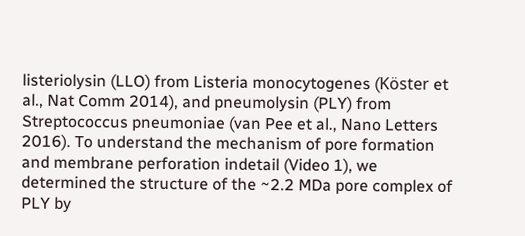listeriolysin (LLO) from Listeria monocytogenes (Köster et al., Nat Comm 2014), and pneumolysin (PLY) from Streptococcus pneumoniae (van Pee et al., Nano Letters 2016). To understand the mechanism of pore formation and membrane perforation indetail (Video 1), we determined the structure of the ~2.2 MDa pore complex of PLY by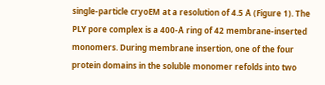single-particle cryoEM at a resolution of 4.5 Å (Figure 1). The PLY pore complex is a 400-Å ring of 42 membrane-inserted monomers. During membrane insertion, one of the four protein domains in the soluble monomer refolds into two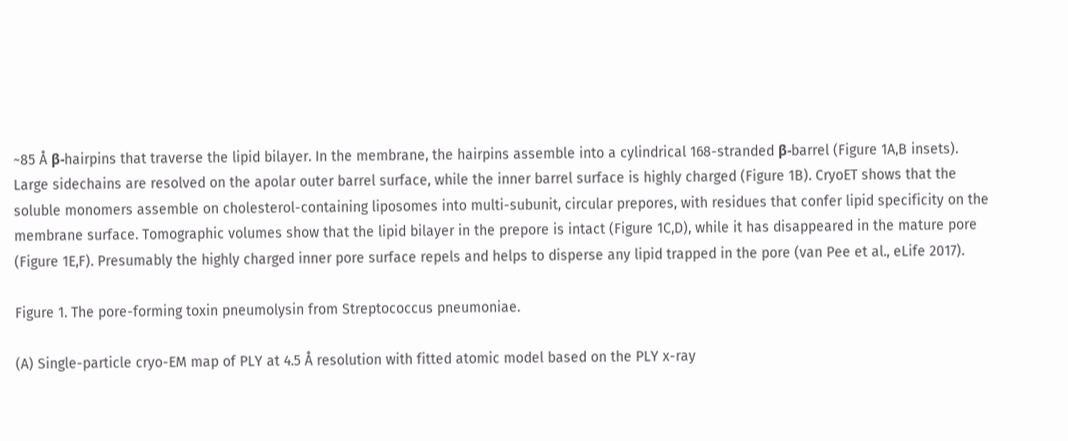~85 Å β‑hairpins that traverse the lipid bilayer. In the membrane, the hairpins assemble into a cylindrical 168-stranded β‑barrel (Figure 1A,B insets). Large sidechains are resolved on the apolar outer barrel surface, while the inner barrel surface is highly charged (Figure 1B). CryoET shows that the soluble monomers assemble on cholesterol-containing liposomes into multi-subunit, circular prepores, with residues that confer lipid specificity on the membrane surface. Tomographic volumes show that the lipid bilayer in the prepore is intact (Figure 1C,D), while it has disappeared in the mature pore (Figure 1E,F). Presumably the highly charged inner pore surface repels and helps to disperse any lipid trapped in the pore (van Pee et al., eLife 2017).

Figure 1. The pore-forming toxin pneumolysin from Streptococcus pneumoniae.

(A) Single-particle cryo-EM map of PLY at 4.5 Å resolution with fitted atomic model based on the PLY x-ray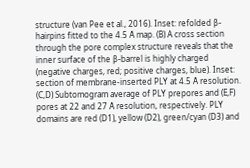structure (van Pee et al., 2016). Inset: refolded β-hairpins fitted to the 4.5 Å map. (B) A cross section through the pore complex structure reveals that the inner surface of the β-barrel is highly charged (negative charges, red; positive charges, blue). Inset: section of membrane-inserted PLY at 4.5 Å resolution. (C,D) Subtomogram average of PLY prepores and (E,F) pores at 22 and 27 Å resolution, respectively. PLY domains are red (D1), yellow (D2), green/cyan (D3) and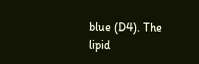blue (D4). The lipid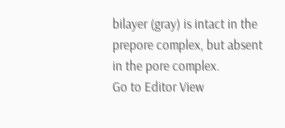bilayer (gray) is intact in the prepore complex, but absent in the pore complex.
Go to Editor View